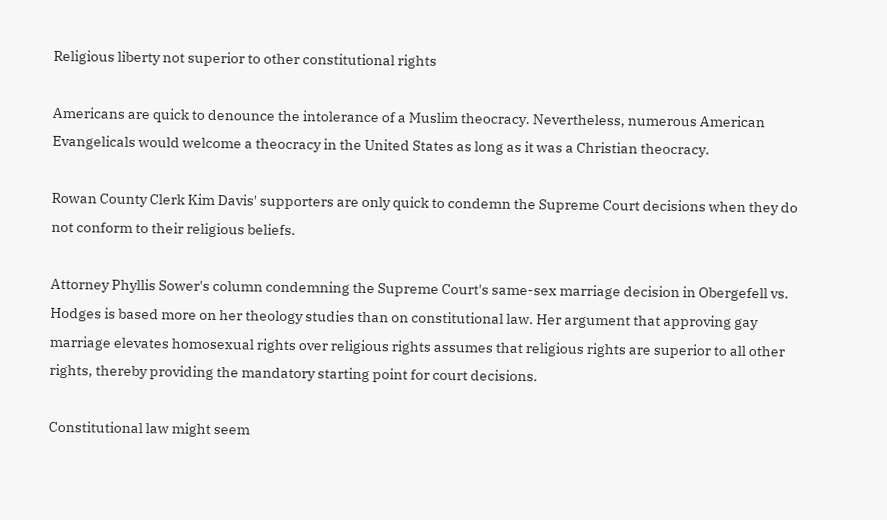Religious liberty not superior to other constitutional rights

Americans are quick to denounce the intolerance of a Muslim theocracy. Nevertheless, numerous American Evangelicals would welcome a theocracy in the United States as long as it was a Christian theocracy.

Rowan County Clerk Kim Davis' supporters are only quick to condemn the Supreme Court decisions when they do not conform to their religious beliefs.

Attorney Phyllis Sower's column condemning the Supreme Court's same-sex marriage decision in Obergefell vs. Hodges is based more on her theology studies than on constitutional law. Her argument that approving gay marriage elevates homosexual rights over religious rights assumes that religious rights are superior to all other rights, thereby providing the mandatory starting point for court decisions.

Constitutional law might seem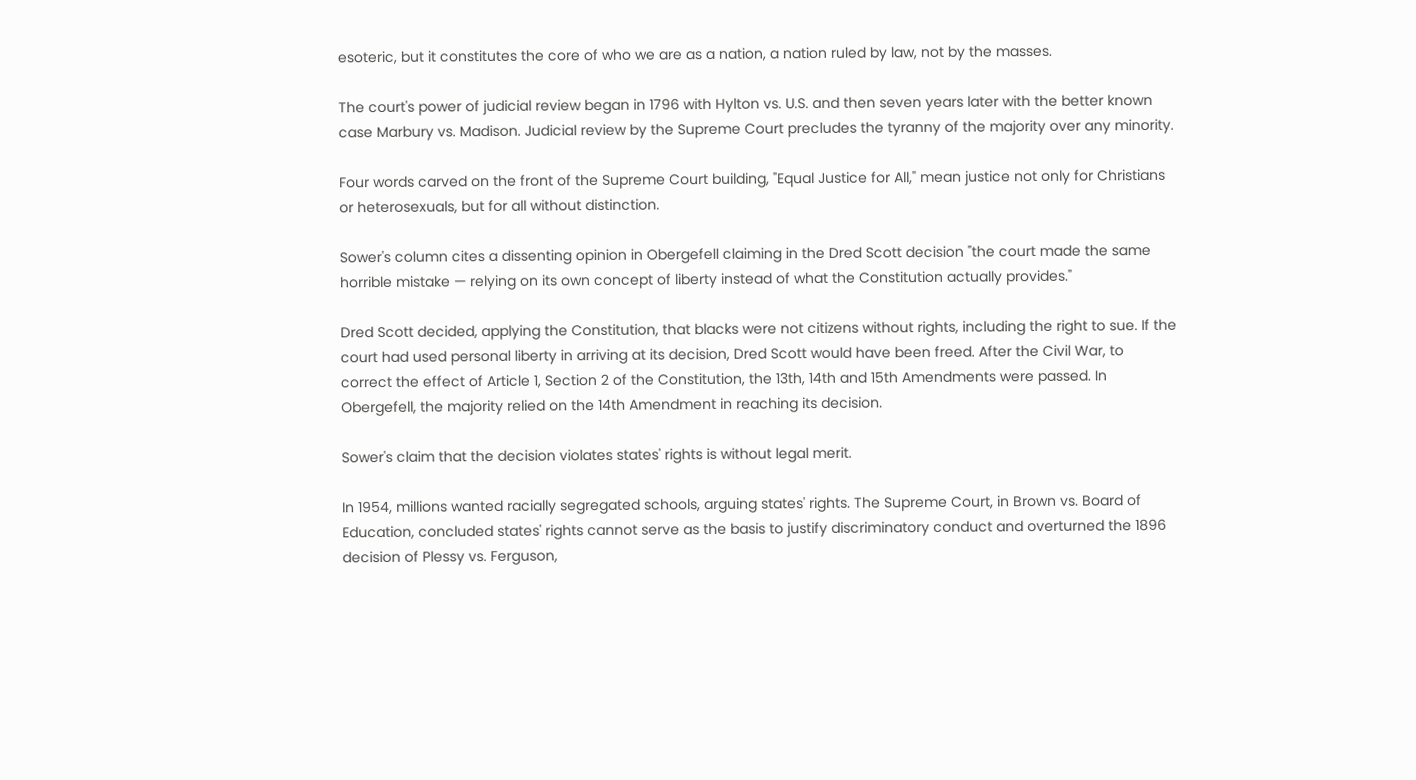esoteric, but it constitutes the core of who we are as a nation, a nation ruled by law, not by the masses.

The court's power of judicial review began in 1796 with Hylton vs. U.S. and then seven years later with the better known case Marbury vs. Madison. Judicial review by the Supreme Court precludes the tyranny of the majority over any minority.

Four words carved on the front of the Supreme Court building, "Equal Justice for All," mean justice not only for Christians or heterosexuals, but for all without distinction.

Sower's column cites a dissenting opinion in Obergefell claiming in the Dred Scott decision "the court made the same horrible mistake — relying on its own concept of liberty instead of what the Constitution actually provides."

Dred Scott decided, applying the Constitution, that blacks were not citizens without rights, including the right to sue. If the court had used personal liberty in arriving at its decision, Dred Scott would have been freed. After the Civil War, to correct the effect of Article 1, Section 2 of the Constitution, the 13th, 14th and 15th Amendments were passed. In Obergefell, the majority relied on the 14th Amendment in reaching its decision.

Sower's claim that the decision violates states' rights is without legal merit.

In 1954, millions wanted racially segregated schools, arguing states' rights. The Supreme Court, in Brown vs. Board of Education, concluded states' rights cannot serve as the basis to justify discriminatory conduct and overturned the 1896 decision of Plessy vs. Ferguson,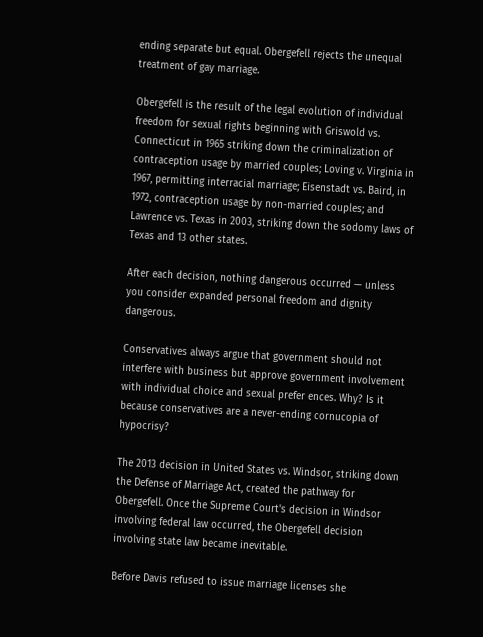ending separate but equal. Obergefell rejects the unequal treatment of gay marriage.

Obergefell is the result of the legal evolution of individual freedom for sexual rights beginning with Griswold vs. Connecticut in 1965 striking down the criminalization of contraception usage by married couples; Loving v. Virginia in 1967, permitting interracial marriage; Eisenstadt vs. Baird, in 1972, contraception usage by non-married couples; and Lawrence vs. Texas in 2003, striking down the sodomy laws of Texas and 13 other states.

After each decision, nothing dangerous occurred — unless you consider expanded personal freedom and dignity dangerous.

Conservatives always argue that government should not interfere with business but approve government involvement with individual choice and sexual prefer ences. Why? Is it because conservatives are a never-ending cornucopia of hypocrisy?

The 2013 decision in United States vs. Windsor, striking down the Defense of Marriage Act, created the pathway for Obergefell. Once the Supreme Court's decision in Windsor involving federal law occurred, the Obergefell decision involving state law became inevitable.

Before Davis refused to issue marriage licenses she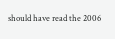should have read the 2006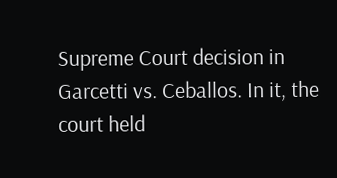Supreme Court decision in Garcetti vs. Ceballos. In it, the court held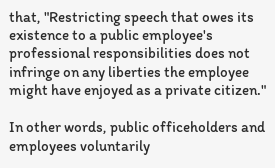that, "Restricting speech that owes its existence to a public employee's professional responsibilities does not infringe on any liberties the employee might have enjoyed as a private citizen."

In other words, public officeholders and employees voluntarily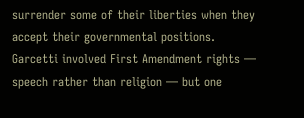surrender some of their liberties when they accept their governmental positions. Garcetti involved First Amendment rights — speech rather than religion — but one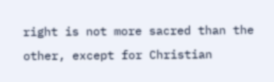right is not more sacred than the other, except for Christian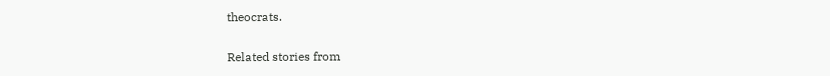theocrats.

Related stories from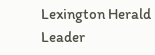Lexington Herald Leader